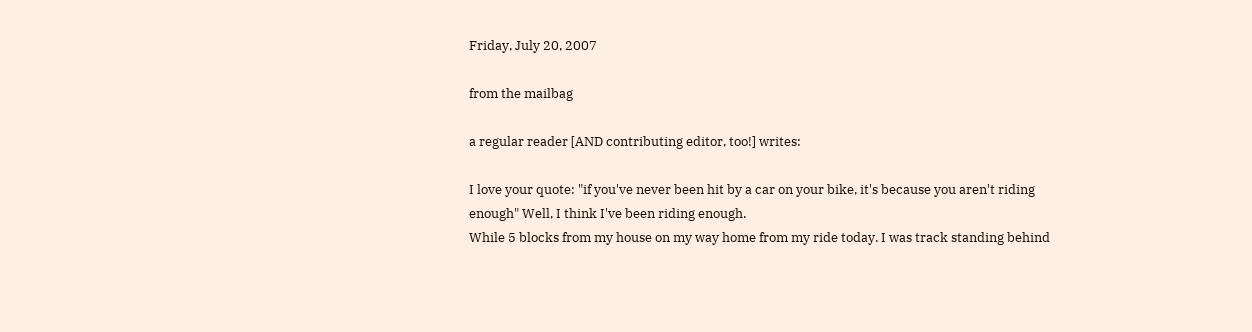Friday, July 20, 2007

from the mailbag

a regular reader [AND contributing editor, too!] writes:

I love your quote: "if you've never been hit by a car on your bike, it's because you aren't riding enough" Well, I think I've been riding enough.
While 5 blocks from my house on my way home from my ride today. I was track standing behind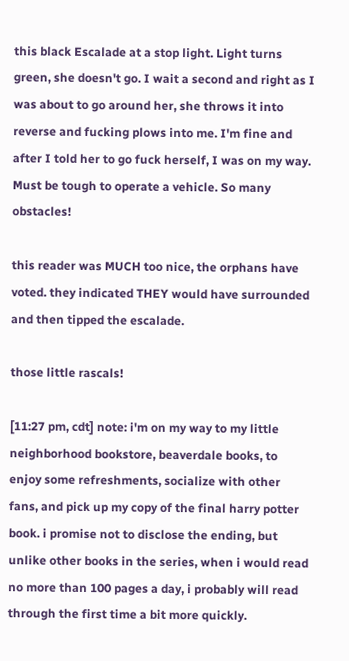this black Escalade at a stop light. Light turns green, she doesn't go. I wait a second and right as I was about to go around her, she throws it into reverse and fucking plows into me. I'm fine and after I told her to go fuck herself, I was on my way. Must be tough to operate a vehicle. So many obstacles!

this reader was MUCH too nice, the orphans have voted. they indicated THEY would have surrounded and then tipped the escalade.

those little rascals!

[11:27 pm, cdt] note: i'm on my way to my little neighborhood bookstore, beaverdale books, to enjoy some refreshments, socialize with other fans, and pick up my copy of the final harry potter book. i promise not to disclose the ending, but unlike other books in the series, when i would read no more than 100 pages a day, i probably will read through the first time a bit more quickly.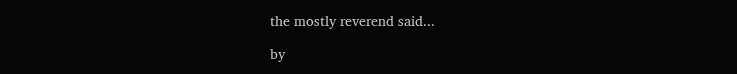the mostly reverend said...

by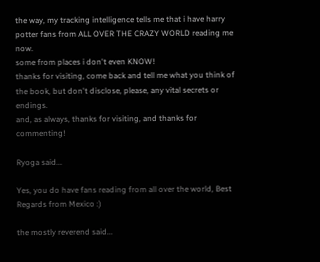the way, my tracking intelligence tells me that i have harry potter fans from ALL OVER THE CRAZY WORLD reading me now.
some from places i don't even KNOW!
thanks for visiting, come back and tell me what you think of the book, but don't disclose, please, any vital secrets or endings.
and, as always, thanks for visiting, and thanks for commenting!

Ryoga said...

Yes, you do have fans reading from all over the world, Best Regards from Mexico :)

the mostly reverend said...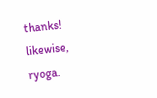thanks! likewise, ryoga.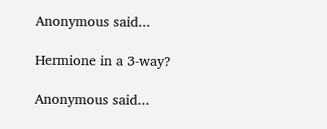Anonymous said...

Hermione in a 3-way?

Anonymous said...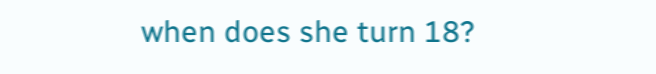when does she turn 18?